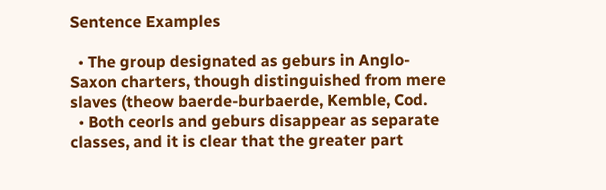Sentence Examples

  • The group designated as geburs in Anglo-Saxon charters, though distinguished from mere slaves (theow baerde-burbaerde, Kemble, Cod.
  • Both ceorls and geburs disappear as separate classes, and it is clear that the greater part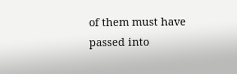of them must have passed into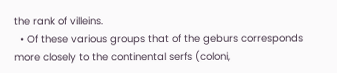the rank of villeins.
  • Of these various groups that of the geburs corresponds more closely to the continental serfs (coloni,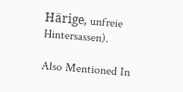Härige, unfreie Hintersassen).

Also Mentioned In